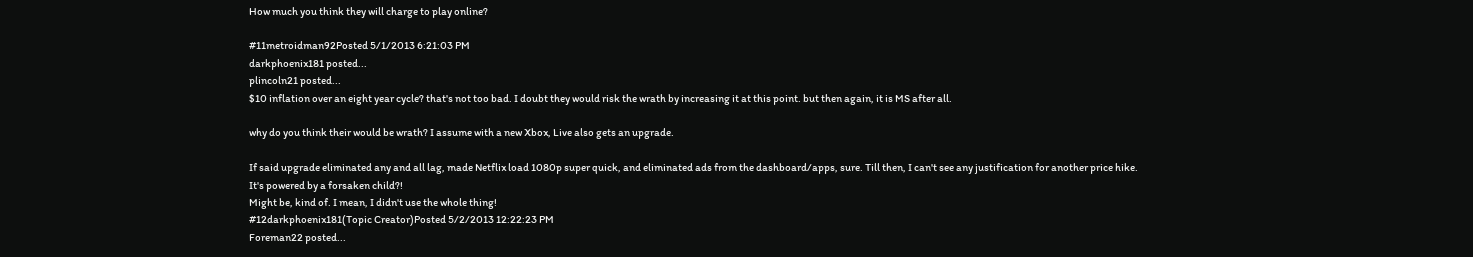How much you think they will charge to play online?

#11metroidman92Posted 5/1/2013 6:21:03 PM
darkphoenix181 posted...
plincoln21 posted...
$10 inflation over an eight year cycle? that's not too bad. I doubt they would risk the wrath by increasing it at this point. but then again, it is MS after all.

why do you think their would be wrath? I assume with a new Xbox, Live also gets an upgrade.

If said upgrade eliminated any and all lag, made Netflix load 1080p super quick, and eliminated ads from the dashboard/apps, sure. Till then, I can't see any justification for another price hike.
It's powered by a forsaken child?!
Might be, kind of. I mean, I didn't use the whole thing!
#12darkphoenix181(Topic Creator)Posted 5/2/2013 12:22:23 PM
Foreman22 posted...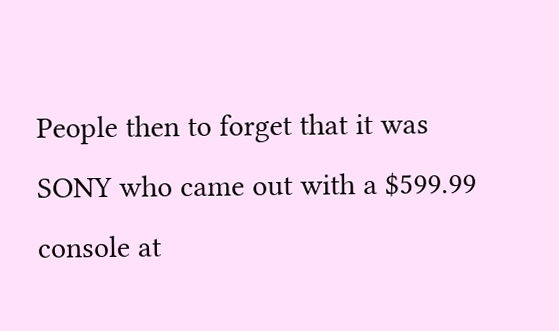People then to forget that it was SONY who came out with a $599.99 console at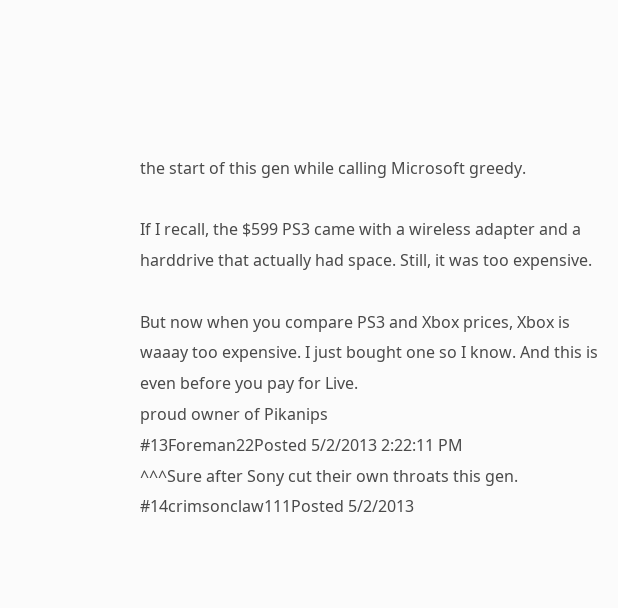the start of this gen while calling Microsoft greedy.

If I recall, the $599 PS3 came with a wireless adapter and a harddrive that actually had space. Still, it was too expensive.

But now when you compare PS3 and Xbox prices, Xbox is waaay too expensive. I just bought one so I know. And this is even before you pay for Live.
proud owner of Pikanips
#13Foreman22Posted 5/2/2013 2:22:11 PM
^^^Sure after Sony cut their own throats this gen.
#14crimsonclaw111Posted 5/2/2013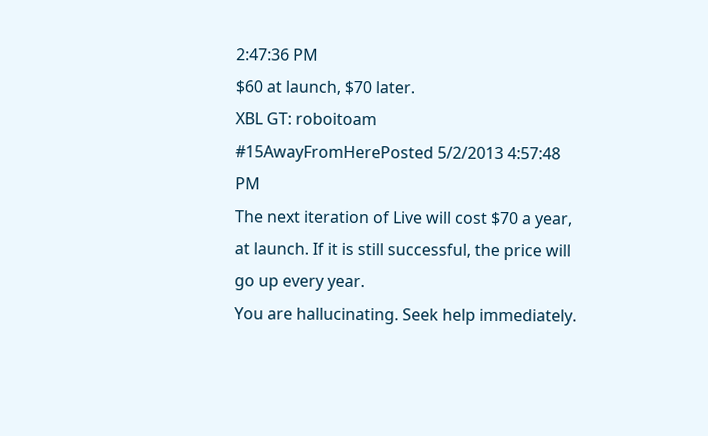2:47:36 PM
$60 at launch, $70 later.
XBL GT: roboitoam
#15AwayFromHerePosted 5/2/2013 4:57:48 PM
The next iteration of Live will cost $70 a year, at launch. If it is still successful, the price will go up every year.
You are hallucinating. Seek help immediately.